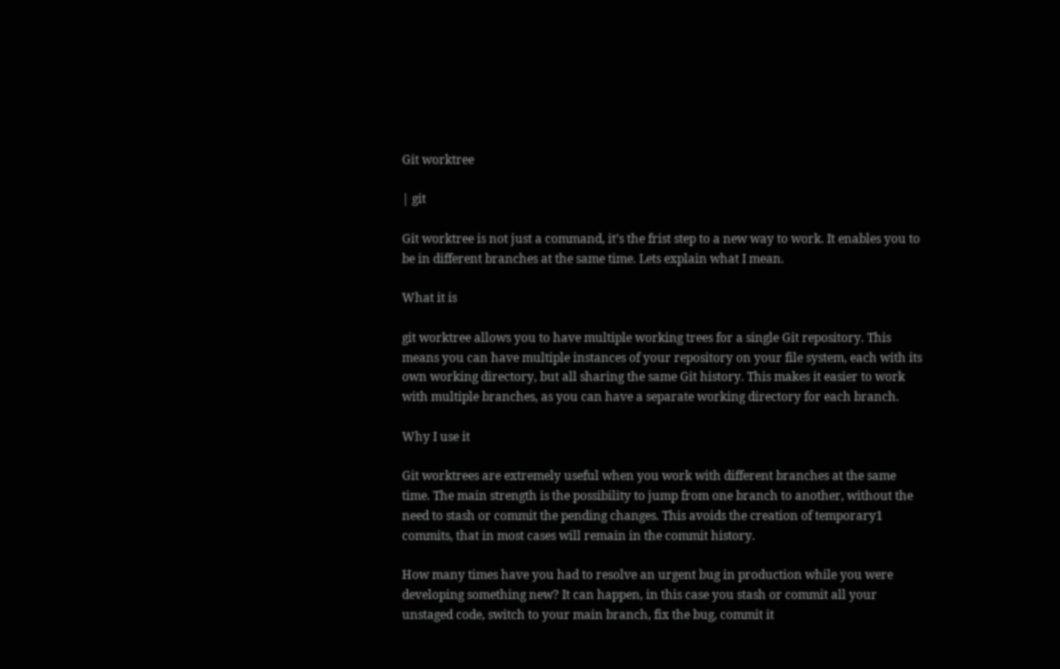Git worktree

| git

Git worktree is not just a command, it’s the frist step to a new way to work. It enables you to be in different branches at the same time. Lets explain what I mean.

What it is

git worktree allows you to have multiple working trees for a single Git repository. This means you can have multiple instances of your repository on your file system, each with its own working directory, but all sharing the same Git history. This makes it easier to work with multiple branches, as you can have a separate working directory for each branch.

Why I use it

Git worktrees are extremely useful when you work with different branches at the same time. The main strength is the possibility to jump from one branch to another, without the need to stash or commit the pending changes. This avoids the creation of temporary1 commits, that in most cases will remain in the commit history.

How many times have you had to resolve an urgent bug in production while you were developing something new? It can happen, in this case you stash or commit all your unstaged code, switch to your main branch, fix the bug, commit it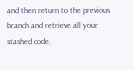and then return to the previous branch and retrieve all your stashed code.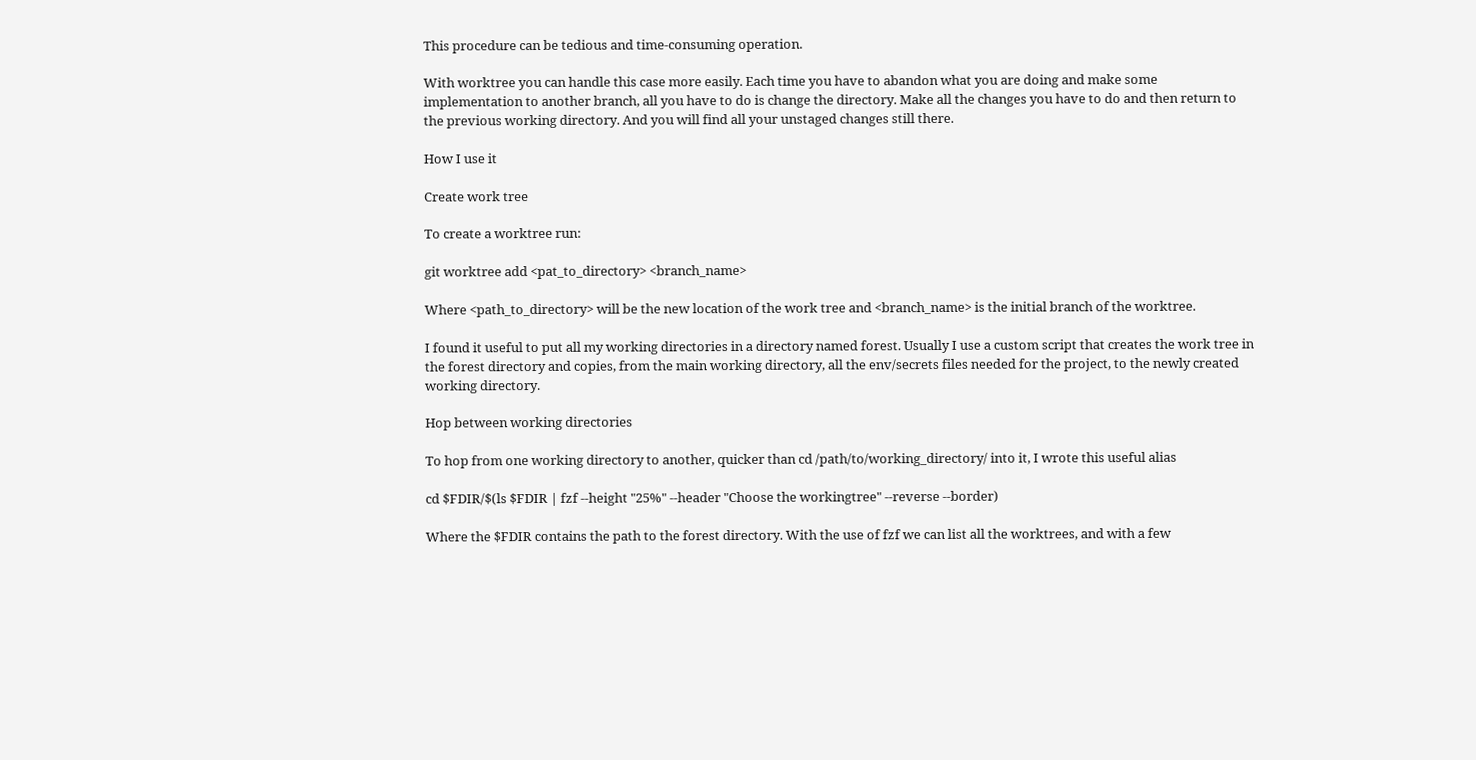This procedure can be tedious and time-consuming operation.

With worktree you can handle this case more easily. Each time you have to abandon what you are doing and make some implementation to another branch, all you have to do is change the directory. Make all the changes you have to do and then return to the previous working directory. And you will find all your unstaged changes still there.

How I use it

Create work tree

To create a worktree run:

git worktree add <pat_to_directory> <branch_name>

Where <path_to_directory> will be the new location of the work tree and <branch_name> is the initial branch of the worktree.

I found it useful to put all my working directories in a directory named forest. Usually I use a custom script that creates the work tree in the forest directory and copies, from the main working directory, all the env/secrets files needed for the project, to the newly created working directory.

Hop between working directories

To hop from one working directory to another, quicker than cd /path/to/working_directory/ into it, I wrote this useful alias

cd $FDIR/$(ls $FDIR | fzf --height "25%" --header "Choose the workingtree" --reverse --border)

Where the $FDIR contains the path to the forest directory. With the use of fzf we can list all the worktrees, and with a few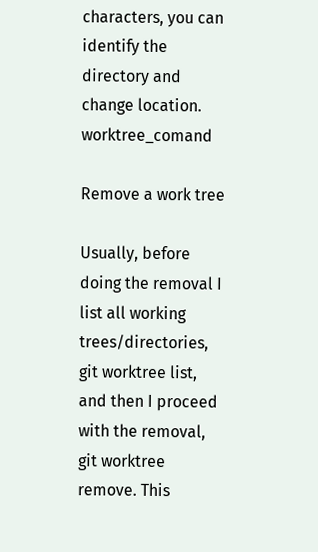characters, you can identify the directory and change location. worktree_comand

Remove a work tree

Usually, before doing the removal I list all working trees/directories, git worktree list, and then I proceed with the removal, git worktree remove. This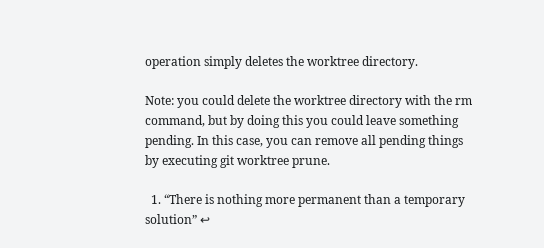operation simply deletes the worktree directory.

Note: you could delete the worktree directory with the rm command, but by doing this you could leave something pending. In this case, you can remove all pending things by executing git worktree prune.

  1. “There is nothing more permanent than a temporary solution” ↩